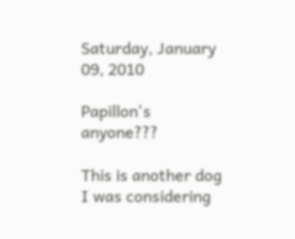Saturday, January 09, 2010

Papillon's anyone???

This is another dog I was considering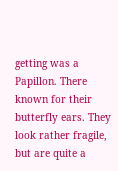getting was a Papillon. There known for their butterfly ears. They look rather fragile, but are quite a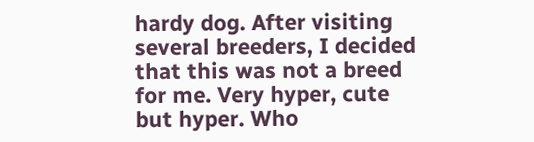hardy dog. After visiting several breeders, I decided that this was not a breed for me. Very hyper, cute but hyper. Who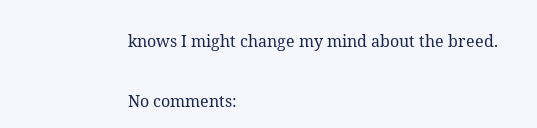knows I might change my mind about the breed.

No comments: